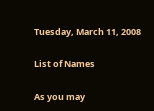Tuesday, March 11, 2008

List of Names

As you may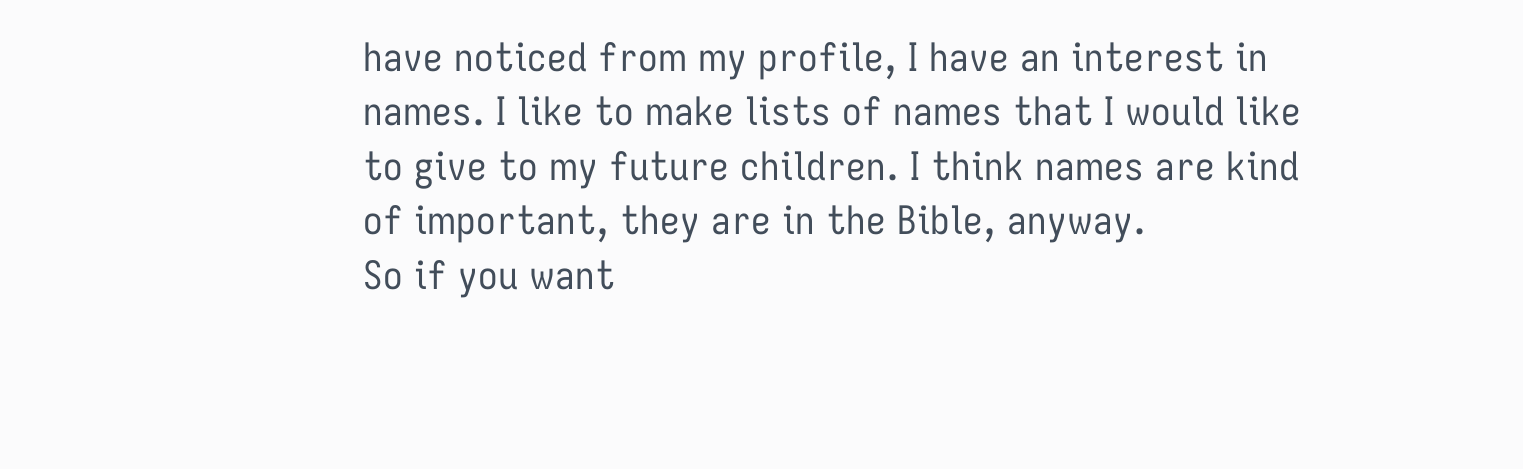have noticed from my profile, I have an interest in names. I like to make lists of names that I would like to give to my future children. I think names are kind of important, they are in the Bible, anyway.
So if you want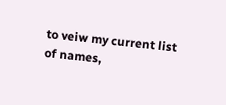to veiw my current list of names,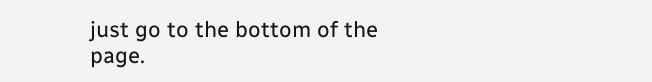just go to the bottom of the page.